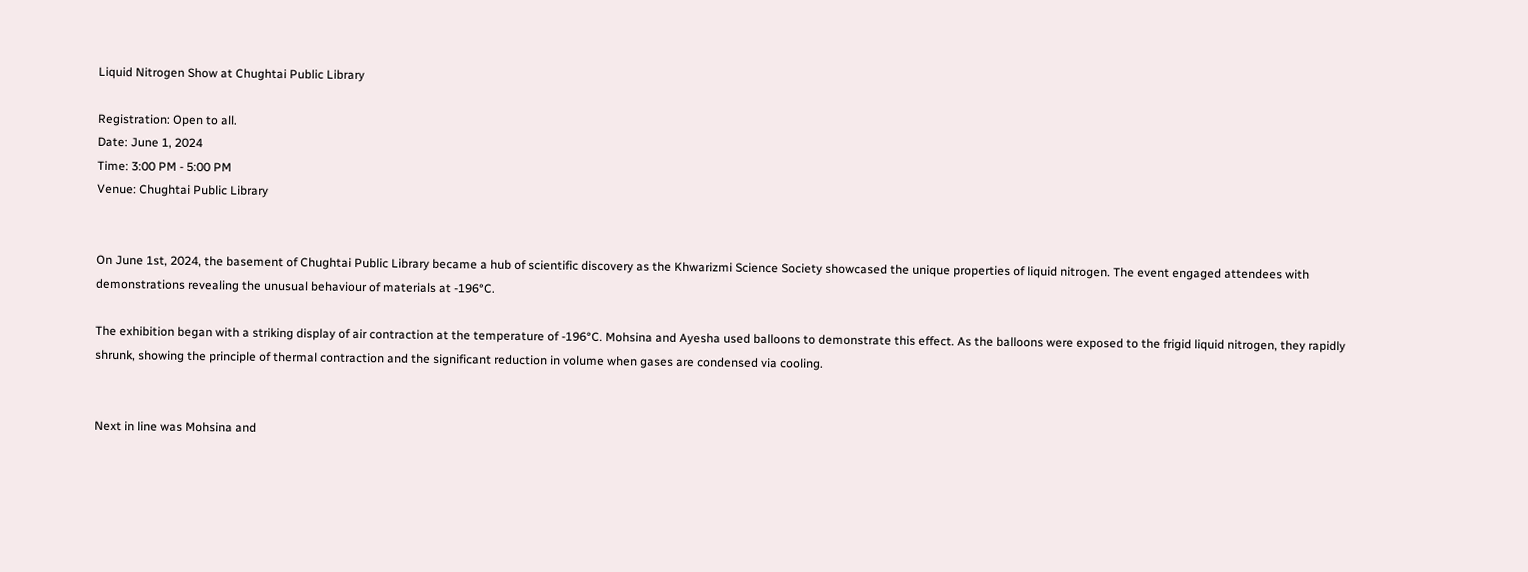Liquid Nitrogen Show at Chughtai Public Library

Registration: Open to all.
Date: June 1, 2024
Time: 3:00 PM - 5:00 PM
Venue: Chughtai Public Library


On June 1st, 2024, the basement of Chughtai Public Library became a hub of scientific discovery as the Khwarizmi Science Society showcased the unique properties of liquid nitrogen. The event engaged attendees with demonstrations revealing the unusual behaviour of materials at -196°C.

The exhibition began with a striking display of air contraction at the temperature of -196°C. Mohsina and Ayesha used balloons to demonstrate this effect. As the balloons were exposed to the frigid liquid nitrogen, they rapidly shrunk, showing the principle of thermal contraction and the significant reduction in volume when gases are condensed via cooling.


Next in line was Mohsina and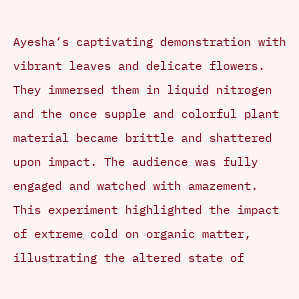Ayesha‘s captivating demonstration with vibrant leaves and delicate flowers. They immersed them in liquid nitrogen and the once supple and colorful plant material became brittle and shattered upon impact. The audience was fully engaged and watched with amazement. This experiment highlighted the impact of extreme cold on organic matter, illustrating the altered state of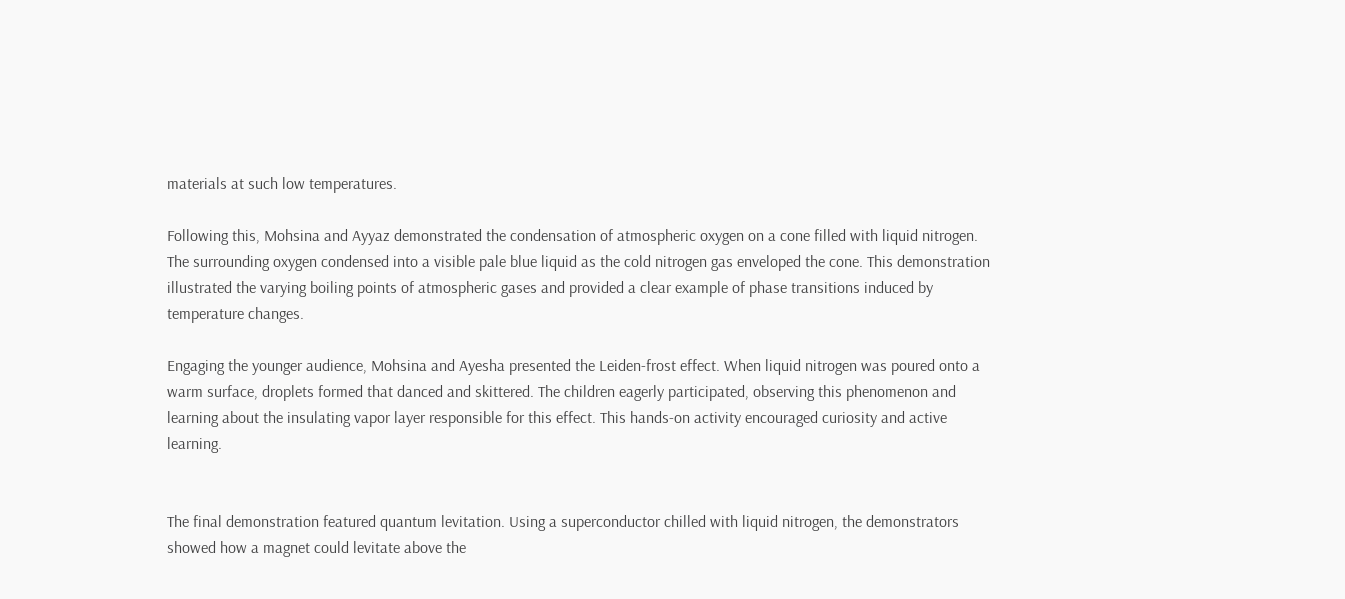materials at such low temperatures.

Following this, Mohsina and Ayyaz demonstrated the condensation of atmospheric oxygen on a cone filled with liquid nitrogen. The surrounding oxygen condensed into a visible pale blue liquid as the cold nitrogen gas enveloped the cone. This demonstration illustrated the varying boiling points of atmospheric gases and provided a clear example of phase transitions induced by temperature changes.

Engaging the younger audience, Mohsina and Ayesha presented the Leiden-frost effect. When liquid nitrogen was poured onto a warm surface, droplets formed that danced and skittered. The children eagerly participated, observing this phenomenon and learning about the insulating vapor layer responsible for this effect. This hands-on activity encouraged curiosity and active learning.


The final demonstration featured quantum levitation. Using a superconductor chilled with liquid nitrogen, the demonstrators showed how a magnet could levitate above the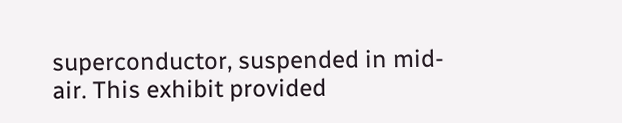superconductor, suspended in mid-air. This exhibit provided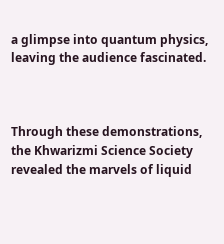a glimpse into quantum physics, leaving the audience fascinated.



Through these demonstrations, the Khwarizmi Science Society revealed the marvels of liquid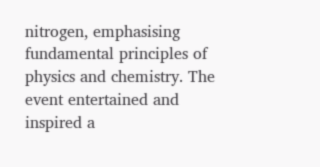nitrogen, emphasising fundamental principles of physics and chemistry. The event entertained and inspired a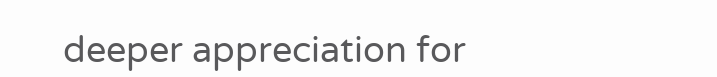deeper appreciation for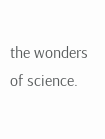the wonders of science.